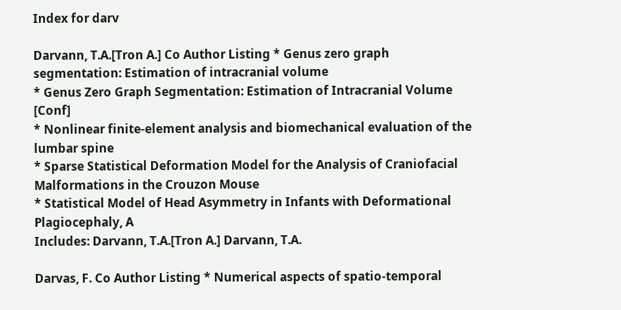Index for darv

Darvann, T.A.[Tron A.] Co Author Listing * Genus zero graph segmentation: Estimation of intracranial volume
* Genus Zero Graph Segmentation: Estimation of Intracranial Volume [Conf]
* Nonlinear finite-element analysis and biomechanical evaluation of the lumbar spine
* Sparse Statistical Deformation Model for the Analysis of Craniofacial Malformations in the Crouzon Mouse
* Statistical Model of Head Asymmetry in Infants with Deformational Plagiocephaly, A
Includes: Darvann, T.A.[Tron A.] Darvann, T.A.

Darvas, F. Co Author Listing * Numerical aspects of spatio-temporal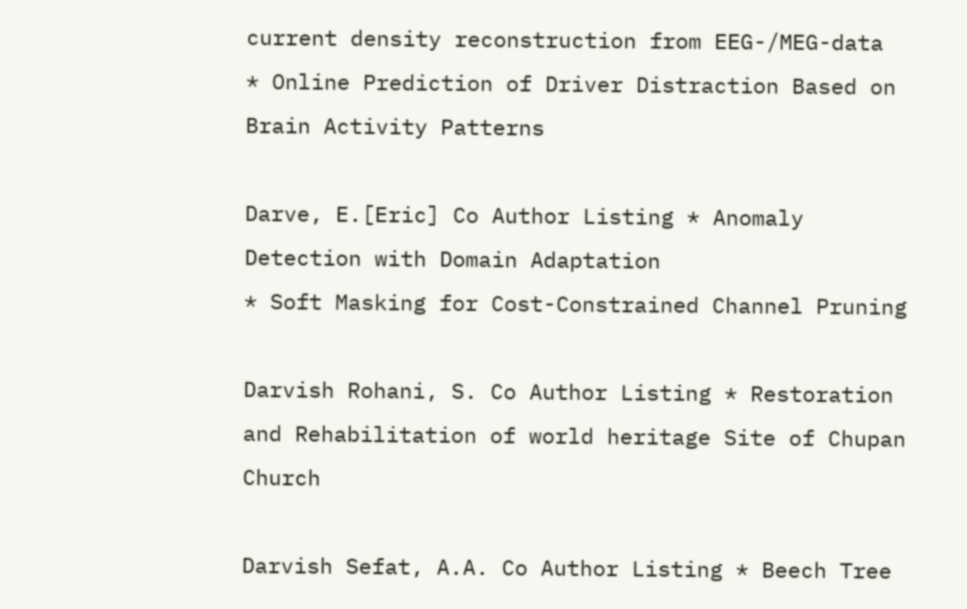current density reconstruction from EEG-/MEG-data
* Online Prediction of Driver Distraction Based on Brain Activity Patterns

Darve, E.[Eric] Co Author Listing * Anomaly Detection with Domain Adaptation
* Soft Masking for Cost-Constrained Channel Pruning

Darvish Rohani, S. Co Author Listing * Restoration and Rehabilitation of world heritage Site of Chupan Church

Darvish Sefat, A.A. Co Author Listing * Beech Tree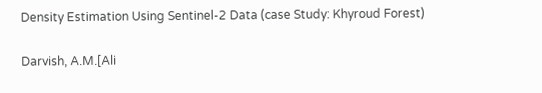Density Estimation Using Sentinel-2 Data (case Study: Khyroud Forest)

Darvish, A.M.[Ali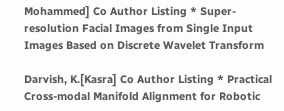Mohammed] Co Author Listing * Super-resolution Facial Images from Single Input Images Based on Discrete Wavelet Transform

Darvish, K.[Kasra] Co Author Listing * Practical Cross-modal Manifold Alignment for Robotic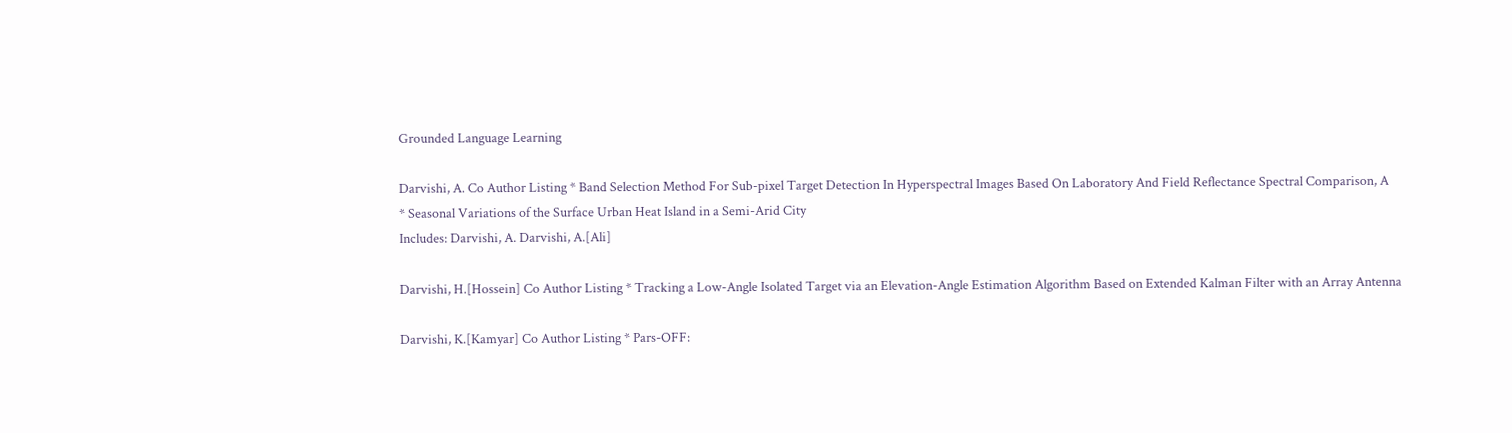Grounded Language Learning

Darvishi, A. Co Author Listing * Band Selection Method For Sub-pixel Target Detection In Hyperspectral Images Based On Laboratory And Field Reflectance Spectral Comparison, A
* Seasonal Variations of the Surface Urban Heat Island in a Semi-Arid City
Includes: Darvishi, A. Darvishi, A.[Ali]

Darvishi, H.[Hossein] Co Author Listing * Tracking a Low-Angle Isolated Target via an Elevation-Angle Estimation Algorithm Based on Extended Kalman Filter with an Array Antenna

Darvishi, K.[Kamyar] Co Author Listing * Pars-OFF: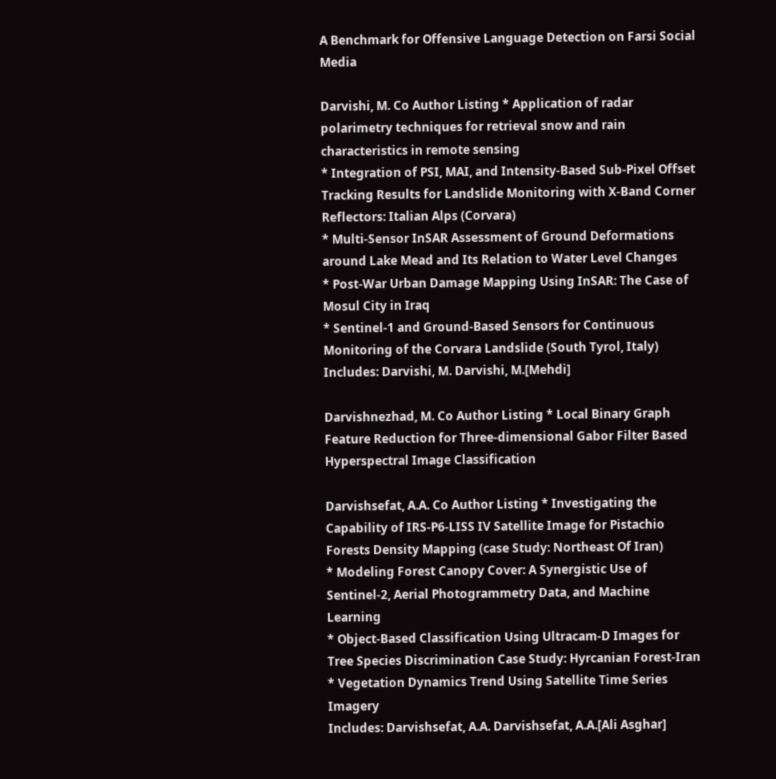A Benchmark for Offensive Language Detection on Farsi Social Media

Darvishi, M. Co Author Listing * Application of radar polarimetry techniques for retrieval snow and rain characteristics in remote sensing
* Integration of PSI, MAI, and Intensity-Based Sub-Pixel Offset Tracking Results for Landslide Monitoring with X-Band Corner Reflectors: Italian Alps (Corvara)
* Multi-Sensor InSAR Assessment of Ground Deformations around Lake Mead and Its Relation to Water Level Changes
* Post-War Urban Damage Mapping Using InSAR: The Case of Mosul City in Iraq
* Sentinel-1 and Ground-Based Sensors for Continuous Monitoring of the Corvara Landslide (South Tyrol, Italy)
Includes: Darvishi, M. Darvishi, M.[Mehdi]

Darvishnezhad, M. Co Author Listing * Local Binary Graph Feature Reduction for Three-dimensional Gabor Filter Based Hyperspectral Image Classification

Darvishsefat, A.A. Co Author Listing * Investigating the Capability of IRS-P6-LISS IV Satellite Image for Pistachio Forests Density Mapping (case Study: Northeast Of Iran)
* Modeling Forest Canopy Cover: A Synergistic Use of Sentinel-2, Aerial Photogrammetry Data, and Machine Learning
* Object-Based Classification Using Ultracam-D Images for Tree Species Discrimination Case Study: Hyrcanian Forest-Iran
* Vegetation Dynamics Trend Using Satellite Time Series Imagery
Includes: Darvishsefat, A.A. Darvishsefat, A.A.[Ali Asghar]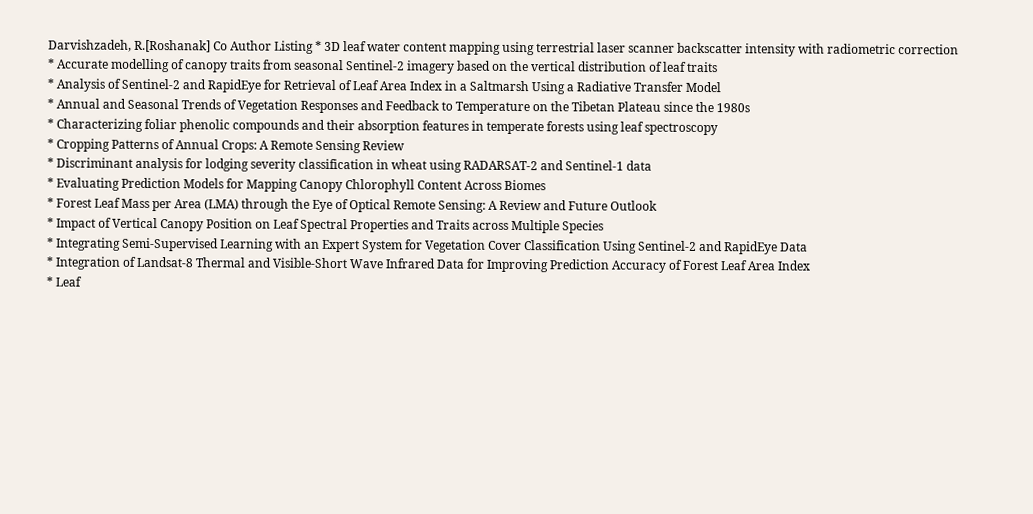Darvishzadeh, R.[Roshanak] Co Author Listing * 3D leaf water content mapping using terrestrial laser scanner backscatter intensity with radiometric correction
* Accurate modelling of canopy traits from seasonal Sentinel-2 imagery based on the vertical distribution of leaf traits
* Analysis of Sentinel-2 and RapidEye for Retrieval of Leaf Area Index in a Saltmarsh Using a Radiative Transfer Model
* Annual and Seasonal Trends of Vegetation Responses and Feedback to Temperature on the Tibetan Plateau since the 1980s
* Characterizing foliar phenolic compounds and their absorption features in temperate forests using leaf spectroscopy
* Cropping Patterns of Annual Crops: A Remote Sensing Review
* Discriminant analysis for lodging severity classification in wheat using RADARSAT-2 and Sentinel-1 data
* Evaluating Prediction Models for Mapping Canopy Chlorophyll Content Across Biomes
* Forest Leaf Mass per Area (LMA) through the Eye of Optical Remote Sensing: A Review and Future Outlook
* Impact of Vertical Canopy Position on Leaf Spectral Properties and Traits across Multiple Species
* Integrating Semi-Supervised Learning with an Expert System for Vegetation Cover Classification Using Sentinel-2 and RapidEye Data
* Integration of Landsat-8 Thermal and Visible-Short Wave Infrared Data for Improving Prediction Accuracy of Forest Leaf Area Index
* Leaf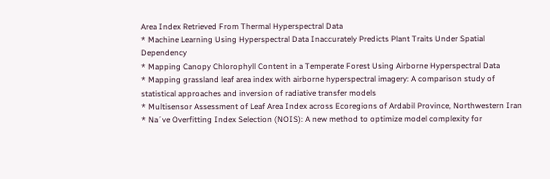Area Index Retrieved From Thermal Hyperspectral Data
* Machine Learning Using Hyperspectral Data Inaccurately Predicts Plant Traits Under Spatial Dependency
* Mapping Canopy Chlorophyll Content in a Temperate Forest Using Airborne Hyperspectral Data
* Mapping grassland leaf area index with airborne hyperspectral imagery: A comparison study of statistical approaches and inversion of radiative transfer models
* Multisensor Assessment of Leaf Area Index across Ecoregions of Ardabil Province, Northwestern Iran
* Na´ve Overfitting Index Selection (NOIS): A new method to optimize model complexity for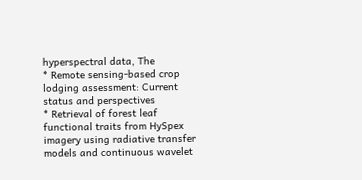hyperspectral data, The
* Remote sensing-based crop lodging assessment: Current status and perspectives
* Retrieval of forest leaf functional traits from HySpex imagery using radiative transfer models and continuous wavelet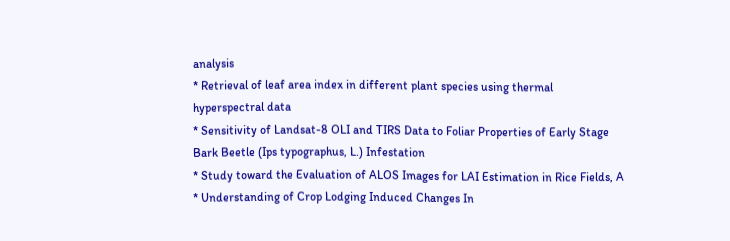analysis
* Retrieval of leaf area index in different plant species using thermal hyperspectral data
* Sensitivity of Landsat-8 OLI and TIRS Data to Foliar Properties of Early Stage Bark Beetle (Ips typographus, L.) Infestation
* Study toward the Evaluation of ALOS Images for LAI Estimation in Rice Fields, A
* Understanding of Crop Lodging Induced Changes In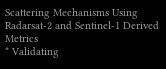Scattering Mechanisms Using Radarsat-2 and Sentinel-1 Derived Metrics
* Validating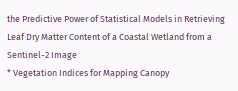the Predictive Power of Statistical Models in Retrieving Leaf Dry Matter Content of a Coastal Wetland from a Sentinel-2 Image
* Vegetation Indices for Mapping Canopy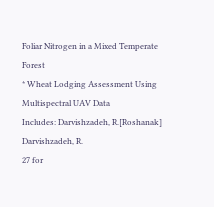Foliar Nitrogen in a Mixed Temperate Forest
* Wheat Lodging Assessment Using Multispectral UAV Data
Includes: Darvishzadeh, R.[Roshanak] Darvishzadeh, R.
27 for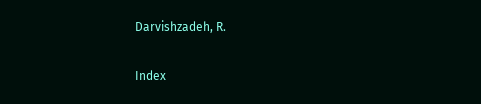Darvishzadeh, R.

Index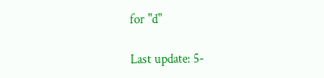for "d"

Last update: 5-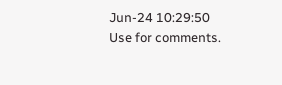Jun-24 10:29:50
Use for comments.